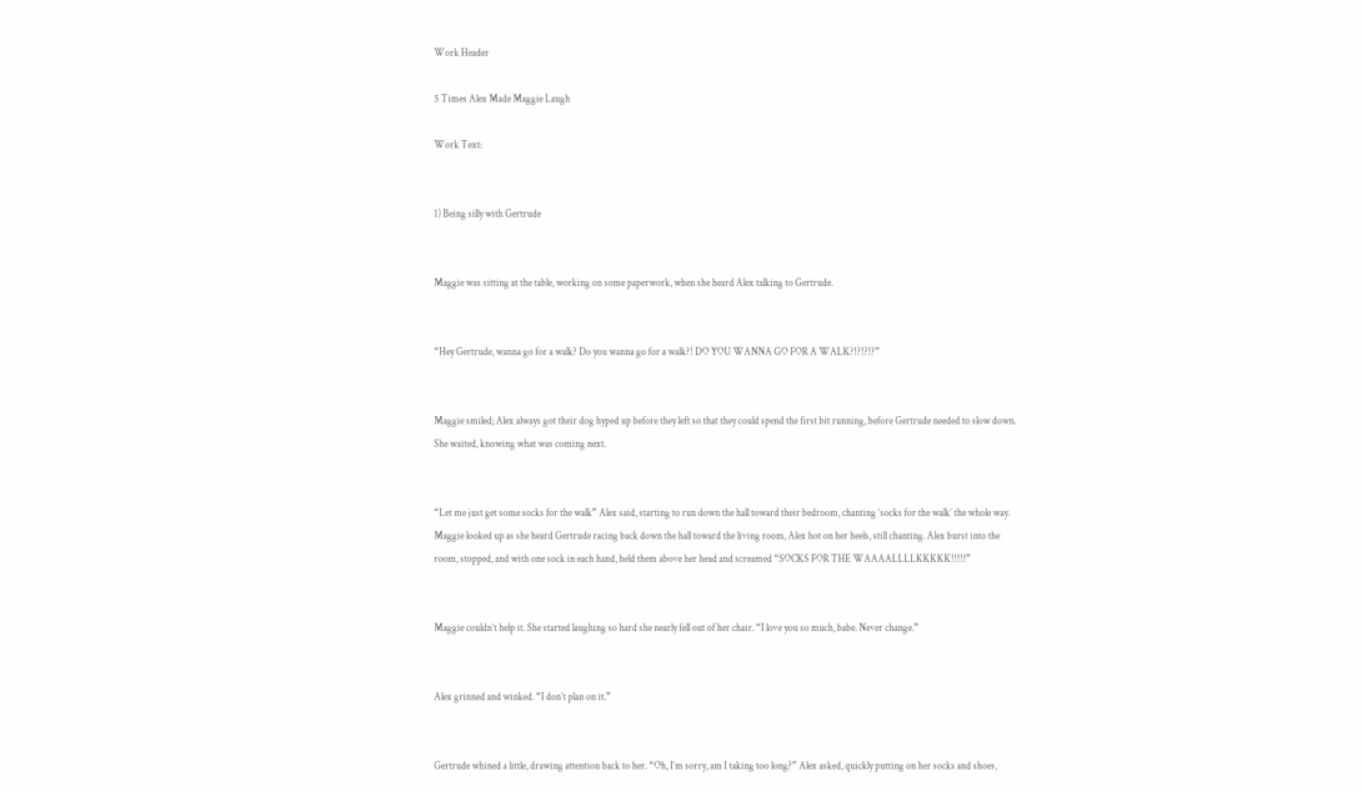Work Header

5 Times Alex Made Maggie Laugh

Work Text:


1) Being silly with Gertrude


Maggie was sitting at the table, working on some paperwork, when she heard Alex talking to Gertrude.


“Hey Gertrude, wanna go for a walk? Do you wanna go for a walk?! DO YOU WANNA GO FOR A WALK?!?!?!?”


Maggie smiled; Alex always got their dog hyped up before they left so that they could spend the first bit running, before Gertrude needed to slow down. She waited, knowing what was coming next.


“Let me just get some socks for the walk” Alex said, starting to run down the hall toward their bedroom, chanting ‘socks for the walk’ the whole way. Maggie looked up as she heard Gertrude racing back down the hall toward the living room, Alex hot on her heels, still chanting. Alex burst into the room, stopped, and with one sock in each hand, held them above her head and screamed “SOCKS FOR THE WAAAALLLLKKKKK!!!!!”


Maggie couldn’t help it. She started laughing so hard she nearly fell out of her chair. “I love you so much, babe. Never change.”


Alex grinned and winked. “I don’t plan on it.”


Gertrude whined a little, drawing attention back to her. “Oh, I’m sorry, am I taking too long?” Alex asked, quickly putting on her socks and shoes,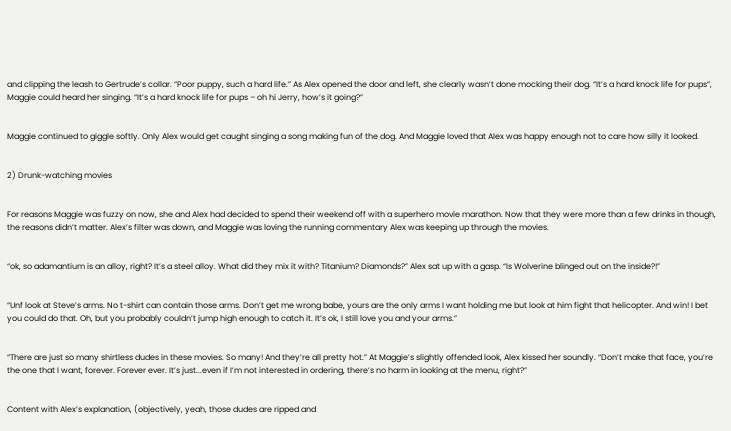and clipping the leash to Gertrude’s collar. “Poor puppy, such a hard life.” As Alex opened the door and left, she clearly wasn’t done mocking their dog. “It’s a hard knock life for pups”, Maggie could heard her singing. “It’s a hard knock life for pups – oh hi Jerry, how’s it going?”


Maggie continued to giggle softly. Only Alex would get caught singing a song making fun of the dog. And Maggie loved that Alex was happy enough not to care how silly it looked.


2) Drunk-watching movies


For reasons Maggie was fuzzy on now, she and Alex had decided to spend their weekend off with a superhero movie marathon. Now that they were more than a few drinks in though, the reasons didn’t matter. Alex’s filter was down, and Maggie was loving the running commentary Alex was keeping up through the movies.


“ok, so adamantium is an alloy, right? It’s a steel alloy. What did they mix it with? Titanium? Diamonds?” Alex sat up with a gasp. “Is Wolverine blinged out on the inside?!”


“Unf look at Steve’s arms. No t-shirt can contain those arms. Don’t get me wrong babe, yours are the only arms I want holding me but look at him fight that helicopter. And win! I bet you could do that. Oh, but you probably couldn’t jump high enough to catch it. It’s ok, I still love you and your arms.”


“There are just so many shirtless dudes in these movies. So many! And they’re all pretty hot.” At Maggie’s slightly offended look, Alex kissed her soundly. “Don’t make that face, you’re the one that I want, forever. Forever ever. It’s just...even if I’m not interested in ordering, there’s no harm in looking at the menu, right?”


Content with Alex’s explanation, (objectively, yeah, those dudes are ripped and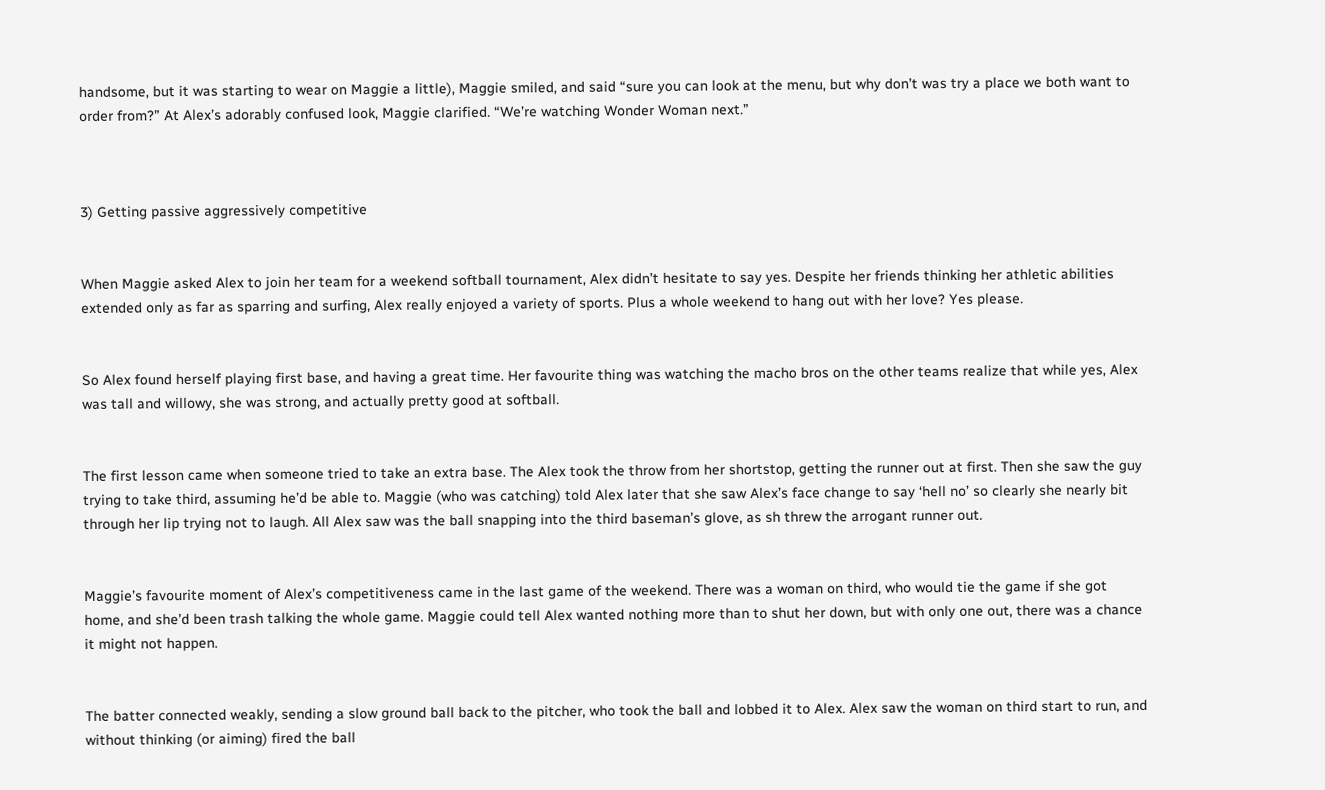handsome, but it was starting to wear on Maggie a little), Maggie smiled, and said “sure you can look at the menu, but why don’t was try a place we both want to order from?” At Alex’s adorably confused look, Maggie clarified. “We’re watching Wonder Woman next.”



3) Getting passive aggressively competitive


When Maggie asked Alex to join her team for a weekend softball tournament, Alex didn’t hesitate to say yes. Despite her friends thinking her athletic abilities extended only as far as sparring and surfing, Alex really enjoyed a variety of sports. Plus a whole weekend to hang out with her love? Yes please.


So Alex found herself playing first base, and having a great time. Her favourite thing was watching the macho bros on the other teams realize that while yes, Alex was tall and willowy, she was strong, and actually pretty good at softball.


The first lesson came when someone tried to take an extra base. The Alex took the throw from her shortstop, getting the runner out at first. Then she saw the guy trying to take third, assuming he’d be able to. Maggie (who was catching) told Alex later that she saw Alex’s face change to say ‘hell no’ so clearly she nearly bit through her lip trying not to laugh. All Alex saw was the ball snapping into the third baseman’s glove, as sh threw the arrogant runner out.


Maggie’s favourite moment of Alex’s competitiveness came in the last game of the weekend. There was a woman on third, who would tie the game if she got home, and she’d been trash talking the whole game. Maggie could tell Alex wanted nothing more than to shut her down, but with only one out, there was a chance it might not happen.


The batter connected weakly, sending a slow ground ball back to the pitcher, who took the ball and lobbed it to Alex. Alex saw the woman on third start to run, and without thinking (or aiming) fired the ball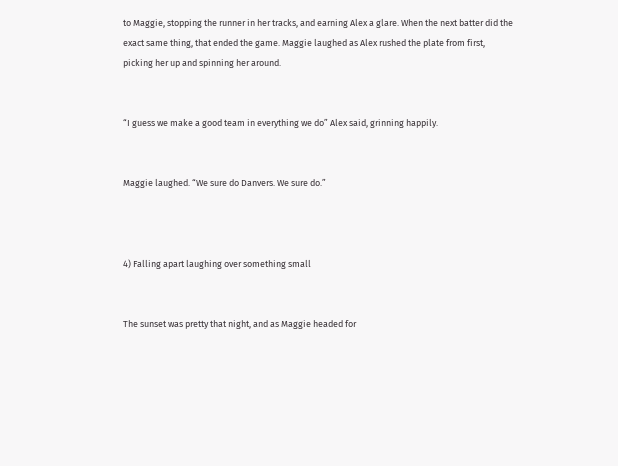to Maggie, stopping the runner in her tracks, and earning Alex a glare. When the next batter did the exact same thing, that ended the game. Maggie laughed as Alex rushed the plate from first, picking her up and spinning her around.


“I guess we make a good team in everything we do” Alex said, grinning happily.


Maggie laughed. “We sure do Danvers. We sure do.”



4) Falling apart laughing over something small


The sunset was pretty that night, and as Maggie headed for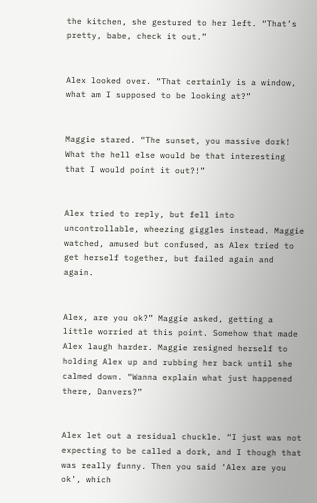the kitchen, she gestured to her left. “That’s pretty, babe, check it out.”


Alex looked over. “That certainly is a window, what am I supposed to be looking at?”


Maggie stared. “The sunset, you massive dork! What the hell else would be that interesting that I would point it out?!”


Alex tried to reply, but fell into uncontrollable, wheezing giggles instead. Maggie watched, amused but confused, as Alex tried to get herself together, but failed again and again.


Alex, are you ok?” Maggie asked, getting a little worried at this point. Somehow that made Alex laugh harder. Maggie resigned herself to holding Alex up and rubbing her back until she calmed down. “Wanna explain what just happened there, Danvers?”


Alex let out a residual chuckle. “I just was not expecting to be called a dork, and I though that was really funny. Then you said ‘Alex are you ok’, which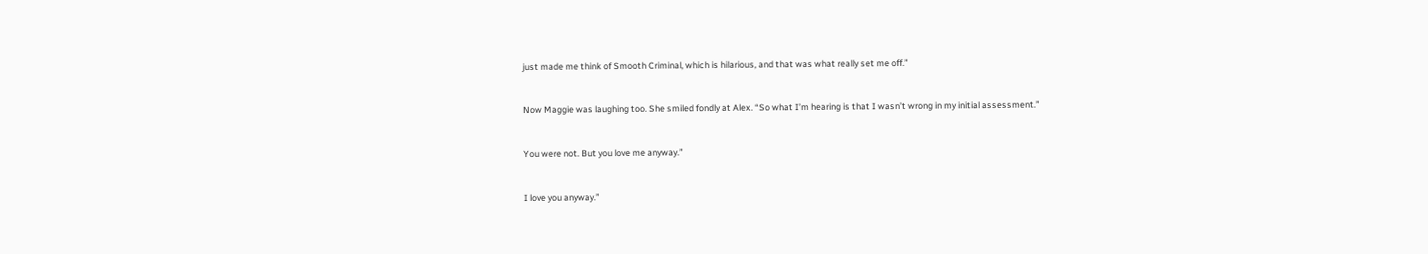just made me think of Smooth Criminal, which is hilarious, and that was what really set me off.”


Now Maggie was laughing too. She smiled fondly at Alex. “So what I’m hearing is that I wasn’t wrong in my initial assessment.”


You were not. But you love me anyway.”


I love you anyway.”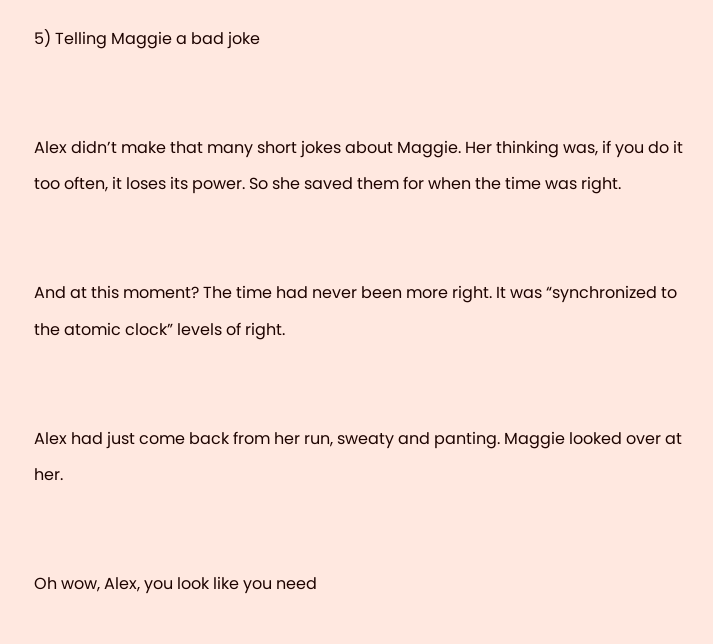5) Telling Maggie a bad joke


Alex didn’t make that many short jokes about Maggie. Her thinking was, if you do it too often, it loses its power. So she saved them for when the time was right.


And at this moment? The time had never been more right. It was “synchronized to the atomic clock” levels of right.


Alex had just come back from her run, sweaty and panting. Maggie looked over at her.


Oh wow, Alex, you look like you need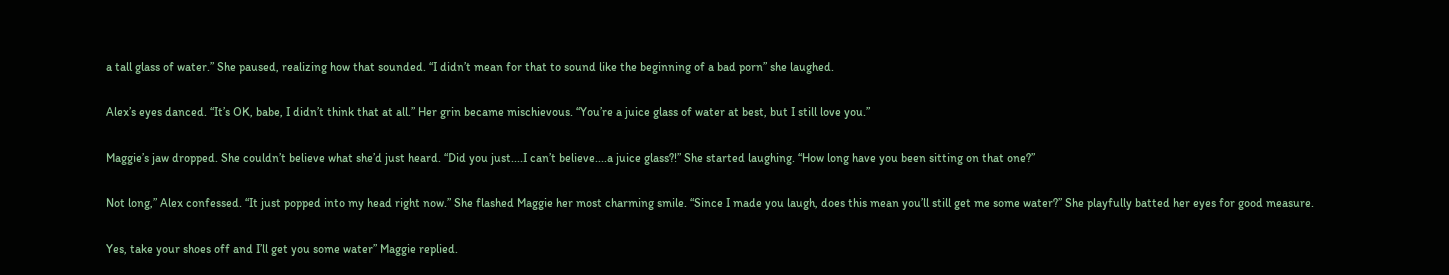a tall glass of water.” She paused, realizing how that sounded. “I didn’t mean for that to sound like the beginning of a bad porn” she laughed.


Alex’s eyes danced. “It’s OK, babe, I didn’t think that at all.” Her grin became mischievous. “You’re a juice glass of water at best, but I still love you.”


Maggie’s jaw dropped. She couldn’t believe what she’d just heard. “Did you just....I can’t believe....a juice glass?!” She started laughing. “How long have you been sitting on that one?”


Not long,” Alex confessed. “It just popped into my head right now.” She flashed Maggie her most charming smile. “Since I made you laugh, does this mean you’ll still get me some water?” She playfully batted her eyes for good measure.


Yes, take your shoes off and I’ll get you some water” Maggie replied.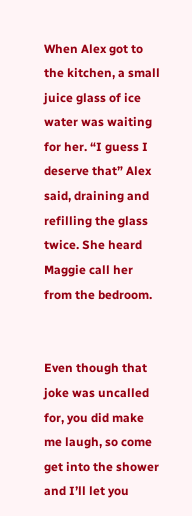When Alex got to the kitchen, a small juice glass of ice water was waiting for her. “I guess I deserve that” Alex said, draining and refilling the glass twice. She heard Maggie call her from the bedroom.


Even though that joke was uncalled for, you did make me laugh, so come get into the shower and I’ll let you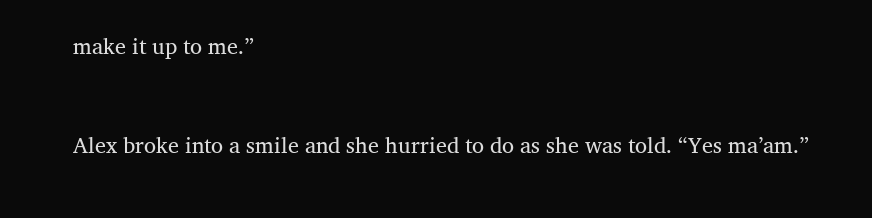make it up to me.”


Alex broke into a smile and she hurried to do as she was told. “Yes ma’am.”